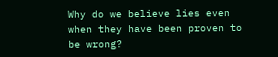Why do we believe lies even when they have been proven to be wrong?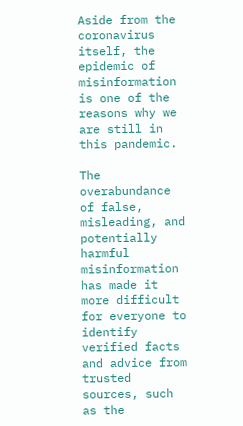Aside from the coronavirus itself, the epidemic of misinformation is one of the reasons why we are still in this pandemic.

The overabundance of false, misleading, and potentially harmful misinformation has made it more difficult for everyone to identify verified facts and advice from trusted sources, such as the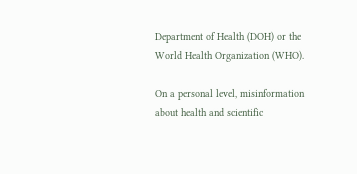Department of Health (DOH) or the World Health Organization (WHO).

On a personal level, misinformation about health and scientific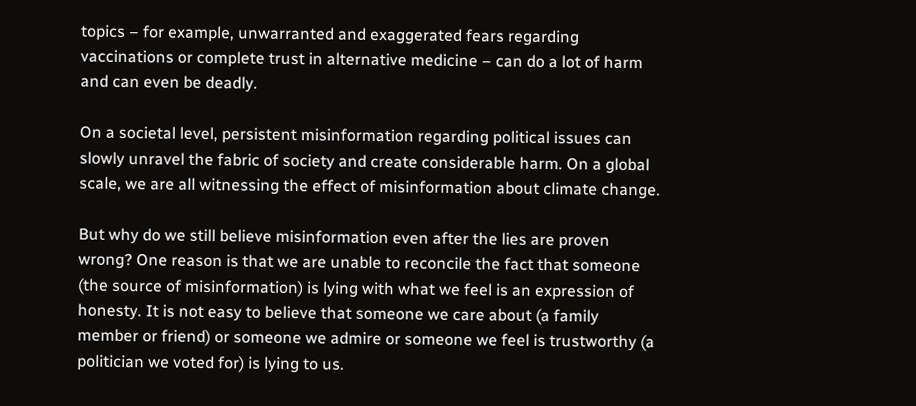topics – for example, unwarranted and exaggerated fears regarding vaccinations or complete trust in alternative medicine – can do a lot of harm and can even be deadly.

On a societal level, persistent misinformation regarding political issues can slowly unravel the fabric of society and create considerable harm. On a global scale, we are all witnessing the effect of misinformation about climate change.

But why do we still believe misinformation even after the lies are proven wrong? One reason is that we are unable to reconcile the fact that someone (the source of misinformation) is lying with what we feel is an expression of honesty. It is not easy to believe that someone we care about (a family member or friend) or someone we admire or someone we feel is trustworthy (a politician we voted for) is lying to us.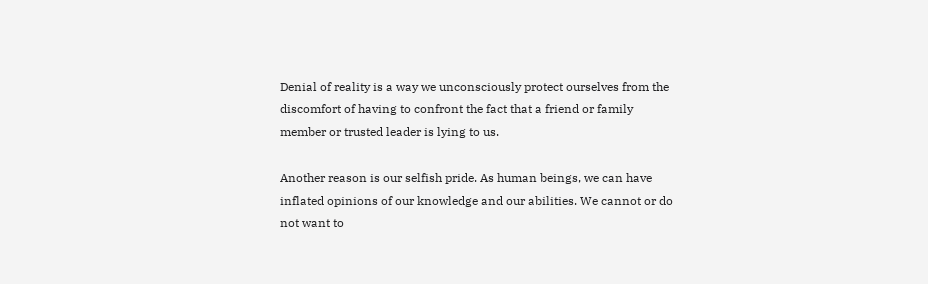Denial of reality is a way we unconsciously protect ourselves from the discomfort of having to confront the fact that a friend or family member or trusted leader is lying to us.

Another reason is our selfish pride. As human beings, we can have inflated opinions of our knowledge and our abilities. We cannot or do not want to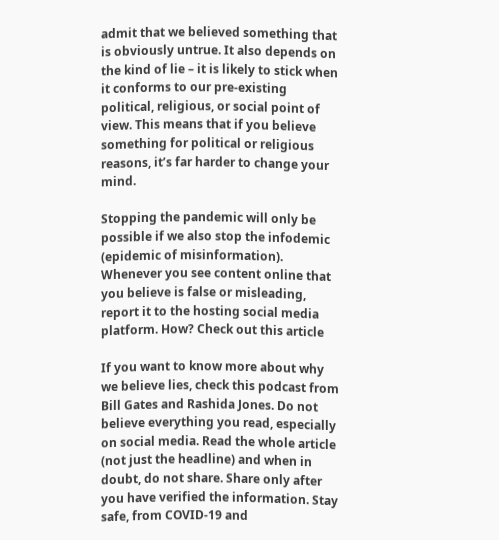admit that we believed something that is obviously untrue. It also depends on the kind of lie – it is likely to stick when it conforms to our pre-existing political, religious, or social point of view. This means that if you believe something for political or religious reasons, it’s far harder to change your mind.

Stopping the pandemic will only be possible if we also stop the infodemic (epidemic of misinformation). Whenever you see content online that you believe is false or misleading, report it to the hosting social media platform. How? Check out this article

If you want to know more about why we believe lies, check this podcast from Bill Gates and Rashida Jones. Do not believe everything you read, especially on social media. Read the whole article (not just the headline) and when in doubt, do not share. Share only after you have verified the information. Stay safe, from COVID-19 and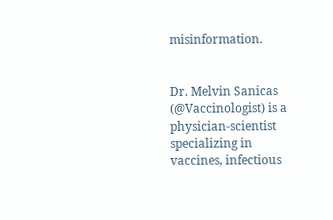misinformation.


Dr. Melvin Sanicas (@Vaccinologist) is a physician-scientist specializing in vaccines, infectious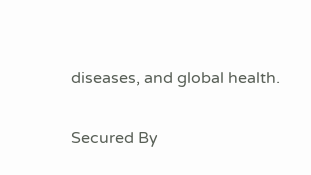diseases, and global health.

Secured By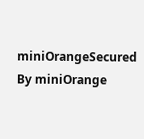miniOrangeSecured By miniOrange